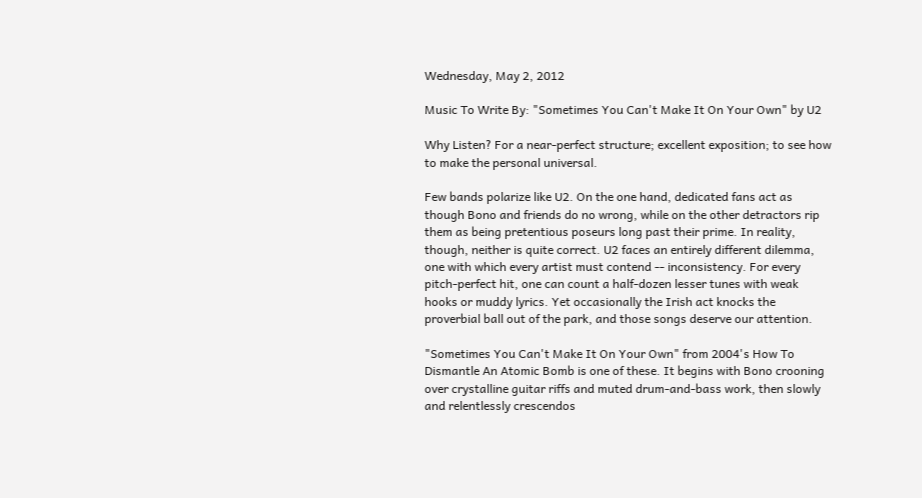Wednesday, May 2, 2012

Music To Write By: "Sometimes You Can't Make It On Your Own" by U2

Why Listen? For a near-perfect structure; excellent exposition; to see how to make the personal universal.

Few bands polarize like U2. On the one hand, dedicated fans act as though Bono and friends do no wrong, while on the other detractors rip them as being pretentious poseurs long past their prime. In reality, though, neither is quite correct. U2 faces an entirely different dilemma, one with which every artist must contend -- inconsistency. For every pitch-perfect hit, one can count a half-dozen lesser tunes with weak hooks or muddy lyrics. Yet occasionally the Irish act knocks the proverbial ball out of the park, and those songs deserve our attention.

"Sometimes You Can't Make It On Your Own" from 2004's How To Dismantle An Atomic Bomb is one of these. It begins with Bono crooning over crystalline guitar riffs and muted drum-and-bass work, then slowly and relentlessly crescendos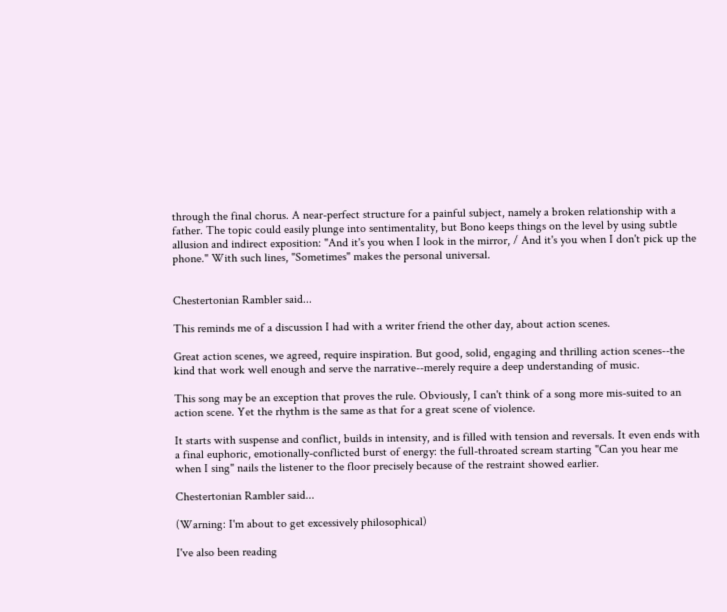through the final chorus. A near-perfect structure for a painful subject, namely a broken relationship with a father. The topic could easily plunge into sentimentality, but Bono keeps things on the level by using subtle allusion and indirect exposition: "And it's you when I look in the mirror, / And it's you when I don't pick up the phone." With such lines, "Sometimes" makes the personal universal.


Chestertonian Rambler said...

This reminds me of a discussion I had with a writer friend the other day, about action scenes.

Great action scenes, we agreed, require inspiration. But good, solid, engaging and thrilling action scenes--the kind that work well enough and serve the narrative--merely require a deep understanding of music.

This song may be an exception that proves the rule. Obviously, I can't think of a song more mis-suited to an action scene. Yet the rhythm is the same as that for a great scene of violence.

It starts with suspense and conflict, builds in intensity, and is filled with tension and reversals. It even ends with a final euphoric, emotionally-conflicted burst of energy: the full-throated scream starting "Can you hear me when I sing" nails the listener to the floor precisely because of the restraint showed earlier.

Chestertonian Rambler said...

(Warning: I'm about to get excessively philosophical)

I've also been reading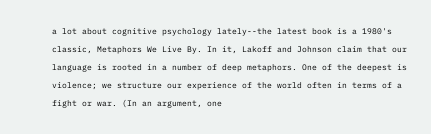a lot about cognitive psychology lately--the latest book is a 1980's classic, Metaphors We Live By. In it, Lakoff and Johnson claim that our language is rooted in a number of deep metaphors. One of the deepest is violence; we structure our experience of the world often in terms of a fight or war. (In an argument, one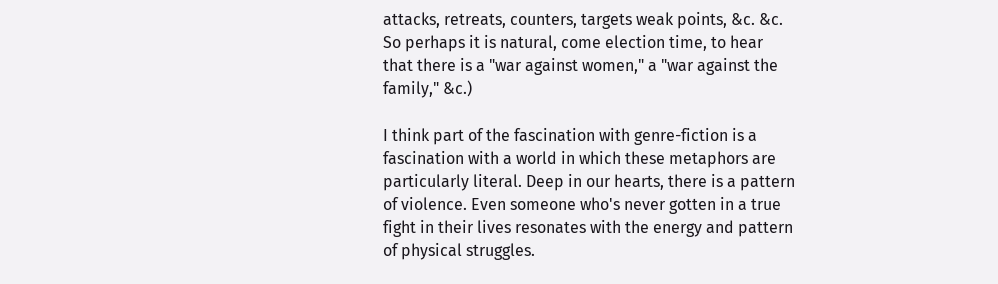attacks, retreats, counters, targets weak points, &c. &c. So perhaps it is natural, come election time, to hear that there is a "war against women," a "war against the family," &c.)

I think part of the fascination with genre-fiction is a fascination with a world in which these metaphors are particularly literal. Deep in our hearts, there is a pattern of violence. Even someone who's never gotten in a true fight in their lives resonates with the energy and pattern of physical struggles.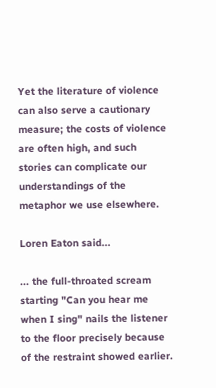Yet the literature of violence can also serve a cautionary measure; the costs of violence are often high, and such stories can complicate our understandings of the metaphor we use elsewhere.

Loren Eaton said...

... the full-throated scream starting "Can you hear me when I sing" nails the listener to the floor precisely because of the restraint showed earlier.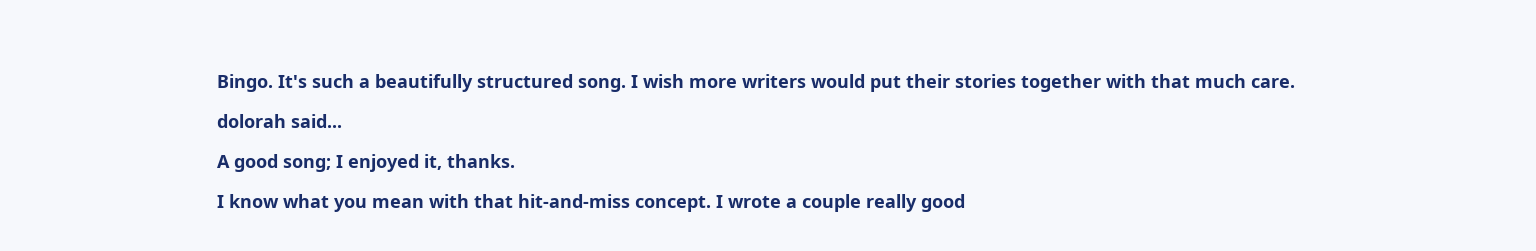Bingo. It's such a beautifully structured song. I wish more writers would put their stories together with that much care.

dolorah said...

A good song; I enjoyed it, thanks.

I know what you mean with that hit-and-miss concept. I wrote a couple really good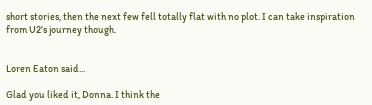short stories, then the next few fell totally flat with no plot. I can take inspiration from U2's journey though.


Loren Eaton said...

Glad you liked it, Donna. I think the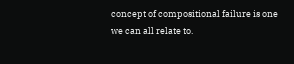concept of compositional failure is one we can all relate to.